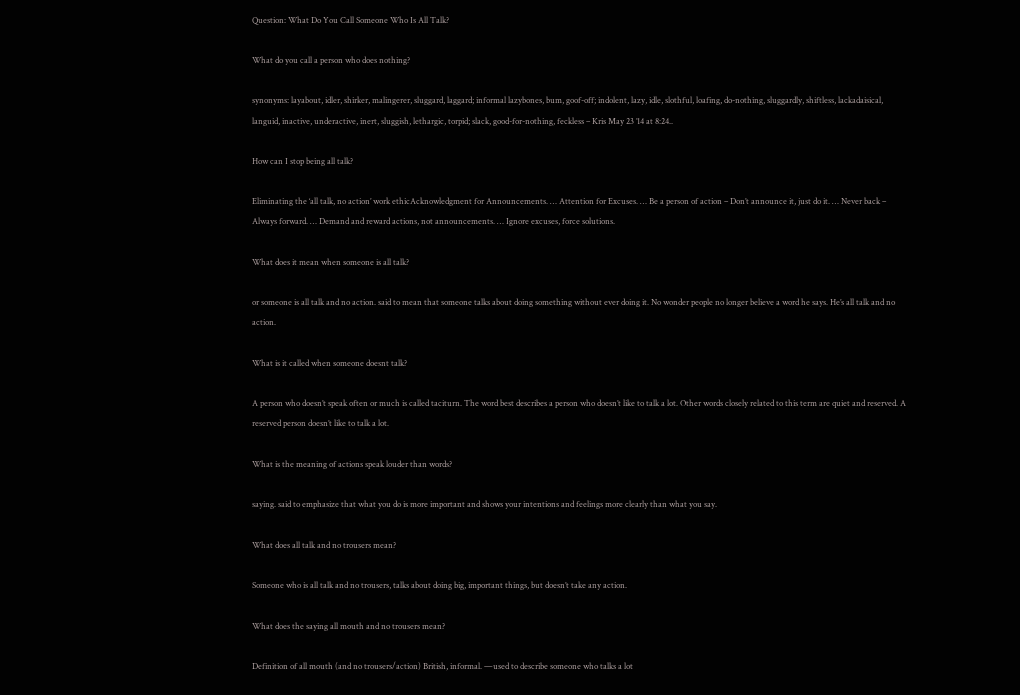Question: What Do You Call Someone Who Is All Talk?

What do you call a person who does nothing?

synonyms: layabout, idler, shirker, malingerer, sluggard, laggard; informal lazybones, bum, goof-off; indolent, lazy, idle, slothful, loafing, do-nothing, sluggardly, shiftless, lackadaisical, languid, inactive, underactive, inert, sluggish, lethargic, torpid; slack, good-for-nothing, feckless – Kris May 23 ’14 at 8:24..

How can I stop being all talk?

Eliminating the ‘all talk, no action’ work ethicAcknowledgment for Announcements. … Attention for Excuses. … Be a person of action – Don’t announce it, just do it. … Never back – Always forward. … Demand and reward actions, not announcements. … Ignore excuses, force solutions.

What does it mean when someone is all talk?

or someone is all talk and no action. said to mean that someone talks about doing something without ever doing it. No wonder people no longer believe a word he says. He’s all talk and no action.

What is it called when someone doesnt talk?

A person who doesn’t speak often or much is called taciturn. The word best describes a person who doesn’t like to talk a lot. Other words closely related to this term are quiet and reserved. A reserved person doesn’t like to talk a lot.

What is the meaning of actions speak louder than words?

saying. said to emphasize that what you do is more important and shows your intentions and feelings more clearly than what you say.

What does all talk and no trousers mean?

Someone who is all talk and no trousers, talks about doing big, important things, but doesn’t take any action.

What does the saying all mouth and no trousers mean?

Definition of all mouth (and no trousers/action) British, informal. —used to describe someone who talks a lot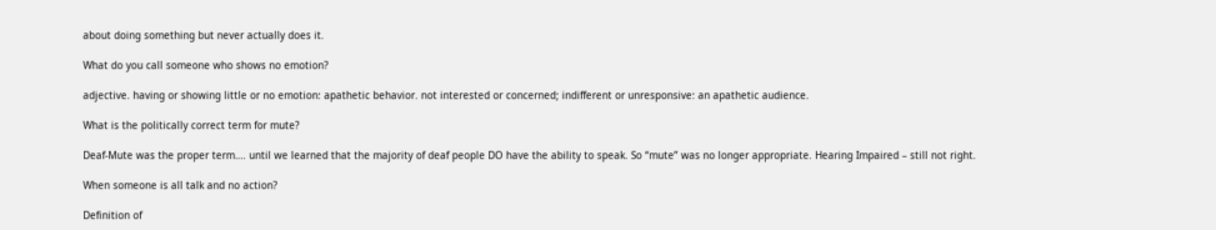about doing something but never actually does it.

What do you call someone who shows no emotion?

adjective. having or showing little or no emotion: apathetic behavior. not interested or concerned; indifferent or unresponsive: an apathetic audience.

What is the politically correct term for mute?

Deaf-Mute was the proper term…. until we learned that the majority of deaf people DO have the ability to speak. So “mute” was no longer appropriate. Hearing Impaired – still not right.

When someone is all talk and no action?

Definition of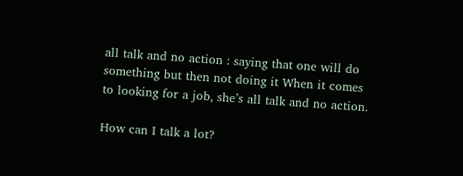all talk and no action : saying that one will do something but then not doing it When it comes to looking for a job, she’s all talk and no action.

How can I talk a lot?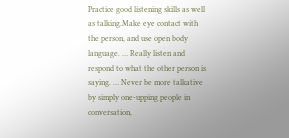Practice good listening skills as well as talking.Make eye contact with the person, and use open body language. … Really listen and respond to what the other person is saying. … Never be more talkative by simply one-upping people in conversation,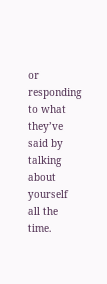or responding to what they’ve said by talking about yourself all the time.